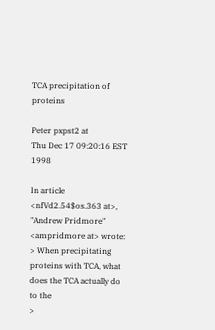TCA precipitation of proteins

Peter pxpst2 at
Thu Dec 17 09:20:16 EST 1998

In article <nfVd2.54$os.363 at>, "Andrew Pridmore"
<ampridmore at> wrote:
> When precipitating proteins with TCA, what does the TCA actually do to the
>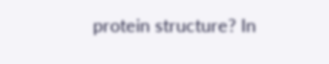protein structure? In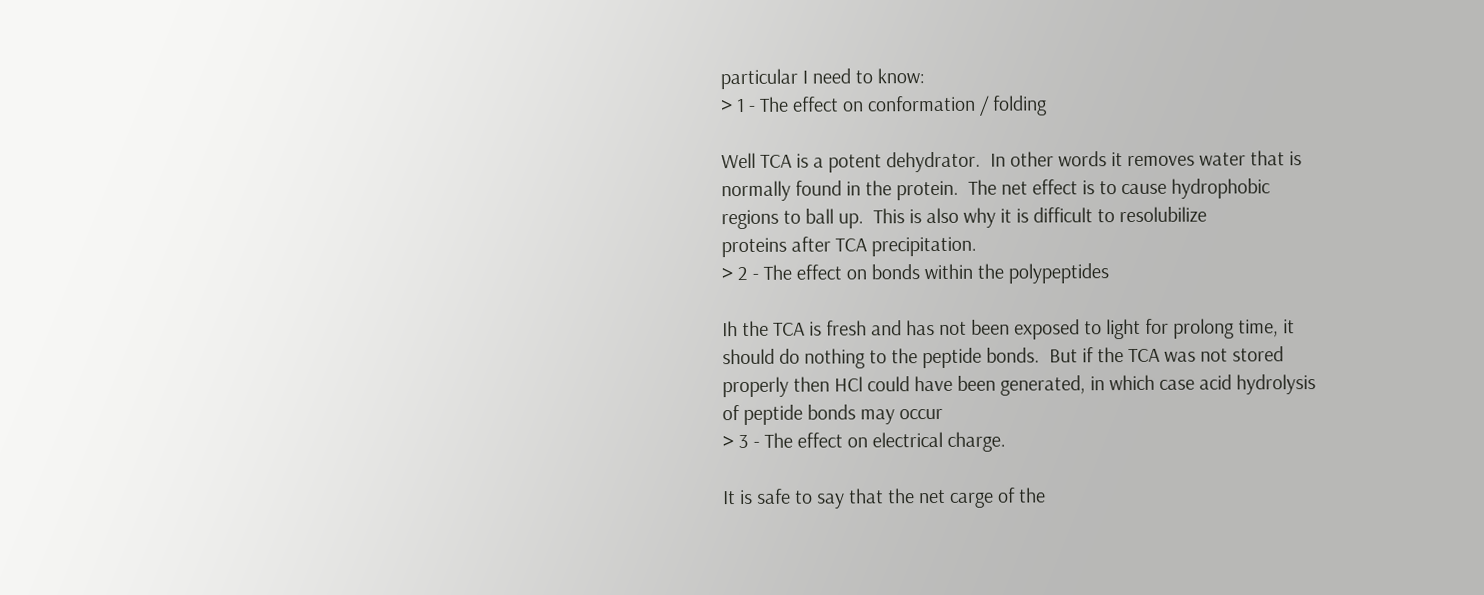particular I need to know:
> 1 - The effect on conformation / folding

Well TCA is a potent dehydrator.  In other words it removes water that is
normally found in the protein.  The net effect is to cause hydrophobic
regions to ball up.  This is also why it is difficult to resolubilize
proteins after TCA precipitation.
> 2 - The effect on bonds within the polypeptides

Ih the TCA is fresh and has not been exposed to light for prolong time, it
should do nothing to the peptide bonds.  But if the TCA was not stored
properly then HCl could have been generated, in which case acid hydrolysis
of peptide bonds may occur
> 3 - The effect on electrical charge.

It is safe to say that the net carge of the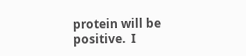protein will be positive.  I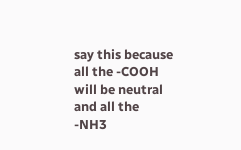say this because all the -COOH will be neutral and all the -NH3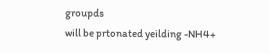groupds
will be prtonated yeilding -NH4+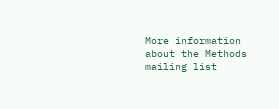More information about the Methods mailing list